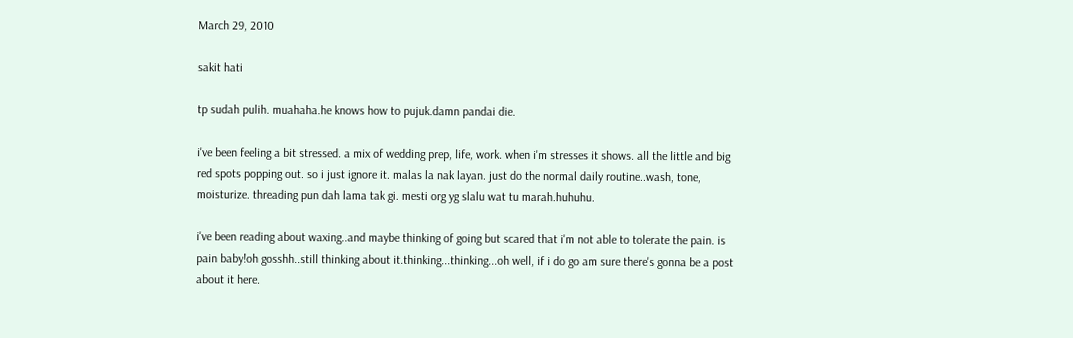March 29, 2010

sakit hati

tp sudah pulih. muahaha.he knows how to pujuk.damn pandai die.

i've been feeling a bit stressed. a mix of wedding prep, life, work. when i'm stresses it shows. all the little and big red spots popping out. so i just ignore it. malas la nak layan. just do the normal daily routine..wash, tone, moisturize. threading pun dah lama tak gi. mesti org yg slalu wat tu marah.huhuhu.

i've been reading about waxing..and maybe thinking of going but scared that i'm not able to tolerate the pain. is pain baby!oh gosshh..still thinking about it.thinking...thinking...oh well, if i do go am sure there's gonna be a post about it here.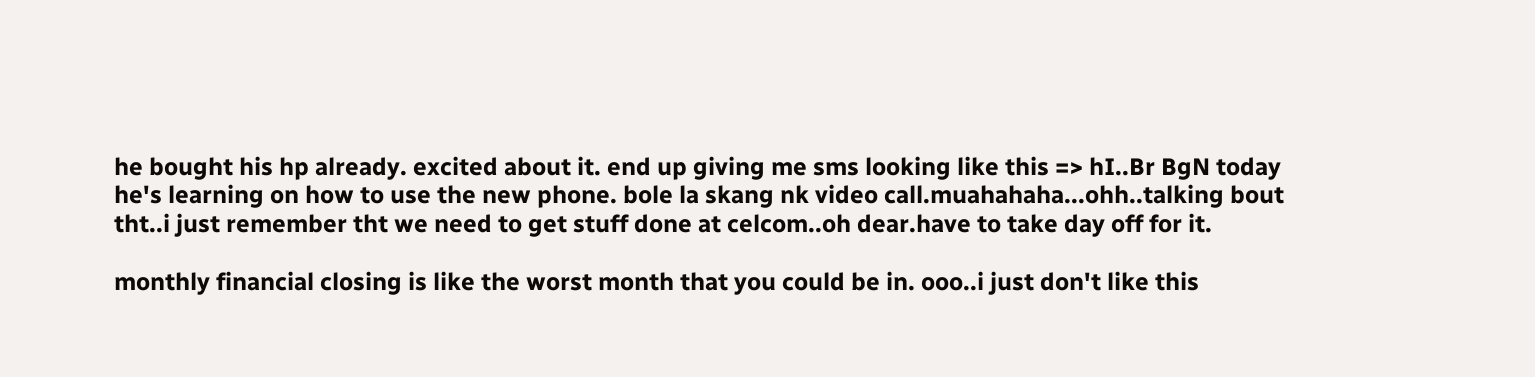he bought his hp already. excited about it. end up giving me sms looking like this => hI..Br BgN today he's learning on how to use the new phone. bole la skang nk video call.muahahaha...ohh..talking bout tht..i just remember tht we need to get stuff done at celcom..oh dear.have to take day off for it.

monthly financial closing is like the worst month that you could be in. ooo..i just don't like this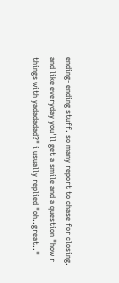ending- ending stuff. so many report to chase for closing. and like everyday you'll get a smile and a question "how r things with yadadadad?" i usually replied "oh..great.."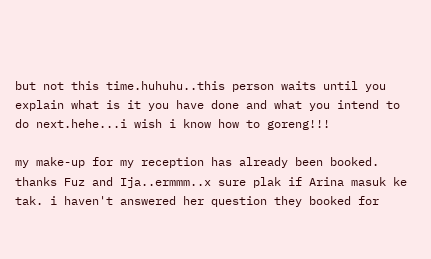but not this time.huhuhu..this person waits until you explain what is it you have done and what you intend to do next.hehe...i wish i know how to goreng!!!

my make-up for my reception has already been booked. thanks Fuz and Ija..ermmm..x sure plak if Arina masuk ke tak. i haven't answered her question they booked for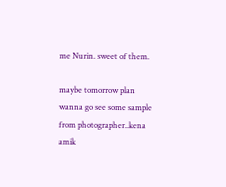me Nurin. sweet of them.

maybe tomorrow plan wanna go see some sample from photographer..kena amik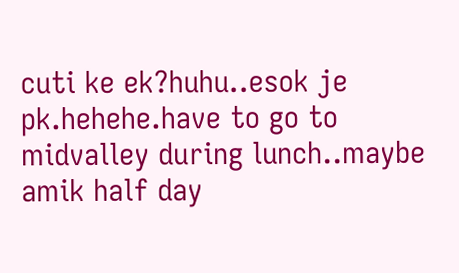cuti ke ek?huhu..esok je pk.hehehe.have to go to midvalley during lunch..maybe amik half day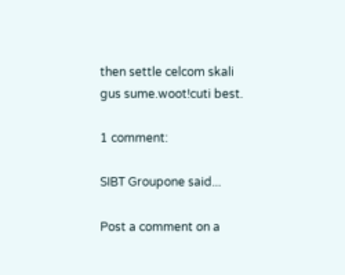then settle celcom skali gus sume.woot!cuti best.

1 comment:

SIBT Groupone said...

Post a comment on a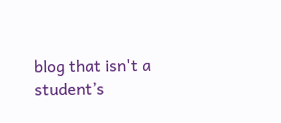blog that isn't a student’s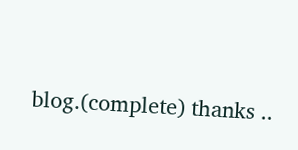blog.(complete) thanks ..